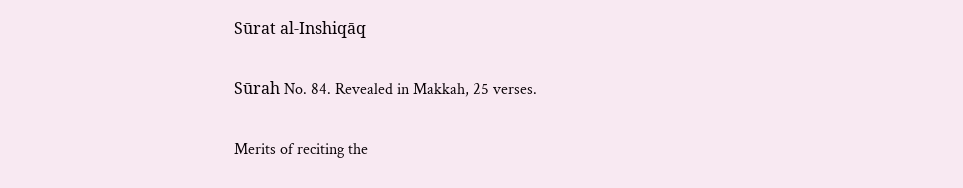Sūrat al-Inshiqāq

Sūrah No. 84. Revealed in Makkah, 25 verses.

Merits of reciting the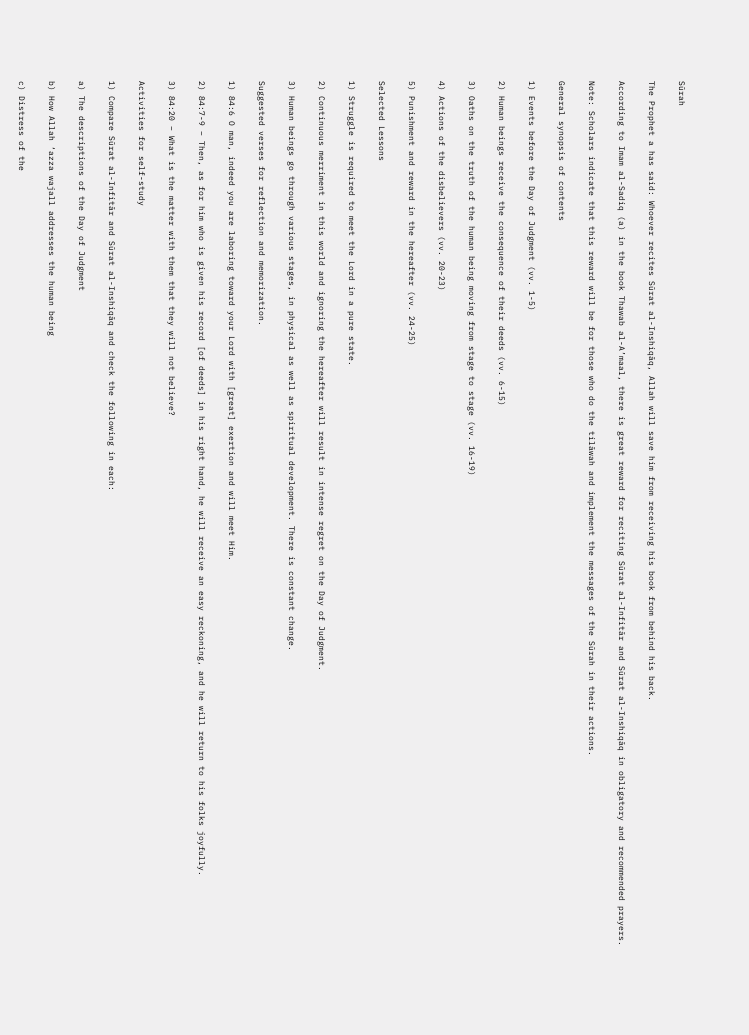Sūrah

The Prophet a has said: Whoever recites Sūrat al-Inshiqāq, Allah will save him from receiving his book from behind his back.

According to Imam al-Sadiq (a) in the book Thawab al-A’maal, there is great reward for reciting Sūrat al-Infitār and Sūrat al-Inshiqāq in obligatory and recommended prayers.

Note: Scholars indicate that this reward will be for those who do the tilāwah and implement the messages of the Sūrah in their actions.

General synopsis of contents

1) Events before the Day of Judgment (vv. 1-5)

2) Human beings receive the consequence of their deeds (vv. 6-15)

3) Oaths on the truth of the human being moving from stage to stage (vv. 16-19)

4) Actions of the disbelievers (vv. 20-23)

5) Punishment and reward in the hereafter (vv. 24-25)

Selected Lessons

1) Struggle is required to meet the Lord in a pure state.

2) Continuous merriment in this world and ignoring the hereafter will result in intense regret on the Day of Judgment.

3) Human beings go through various stages, in physical as well as spiritual development. There is constant change.

Suggested verses for reflection and memorization.

1) 84:6 O man, indeed you are laboring toward your Lord with [great] exertion and will meet Him.

2) 84:7-9 – Then, as for him who is given his record [of deeds] in his right hand, he will receive an easy reckoning, and he will return to his folks joyfully.

3) 84:20 – What is the matter with them that they will not believe?

Activities for self-study

1) Compare Sūrat al-Infitār and Sūrat al-Inshiqāq and check the following in each:

a) The descriptions of the Day of Judgment

b) How Allah ‘azza wajall addresses the human being

c) Distress of the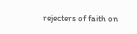rejecters of faith on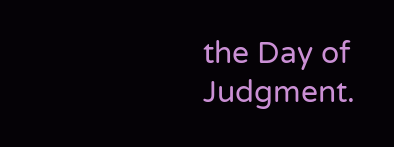the Day of Judgment.